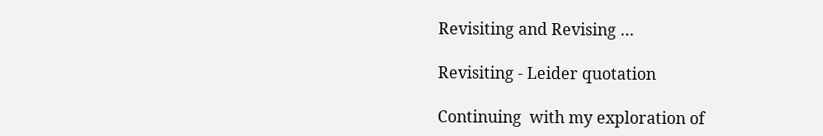Revisiting and Revising …

Revisiting - Leider quotation

Continuing  with my exploration of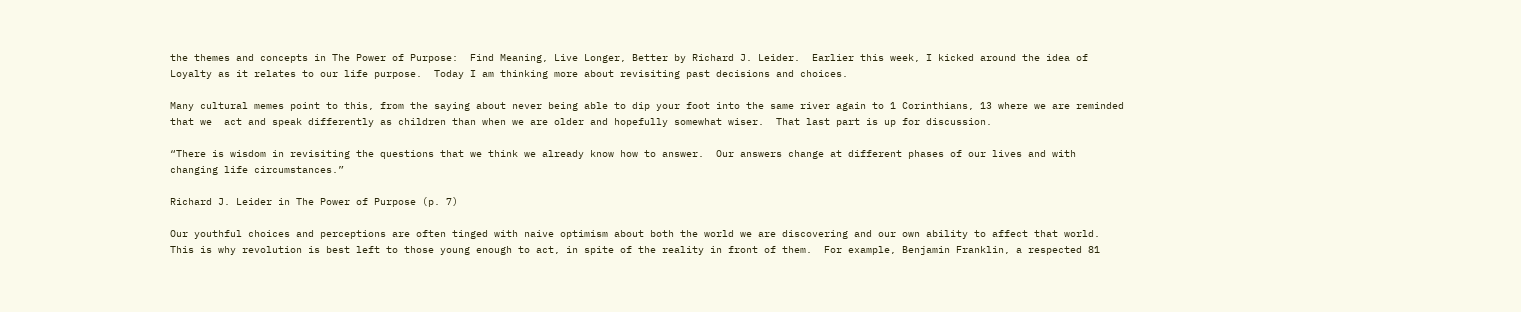the themes and concepts in The Power of Purpose:  Find Meaning, Live Longer, Better by Richard J. Leider.  Earlier this week, I kicked around the idea of Loyalty as it relates to our life purpose.  Today I am thinking more about revisiting past decisions and choices.

Many cultural memes point to this, from the saying about never being able to dip your foot into the same river again to 1 Corinthians, 13 where we are reminded that we  act and speak differently as children than when we are older and hopefully somewhat wiser.  That last part is up for discussion.

“There is wisdom in revisiting the questions that we think we already know how to answer.  Our answers change at different phases of our lives and with changing life circumstances.”

Richard J. Leider in The Power of Purpose (p. 7)

Our youthful choices and perceptions are often tinged with naive optimism about both the world we are discovering and our own ability to affect that world.  This is why revolution is best left to those young enough to act, in spite of the reality in front of them.  For example, Benjamin Franklin, a respected 81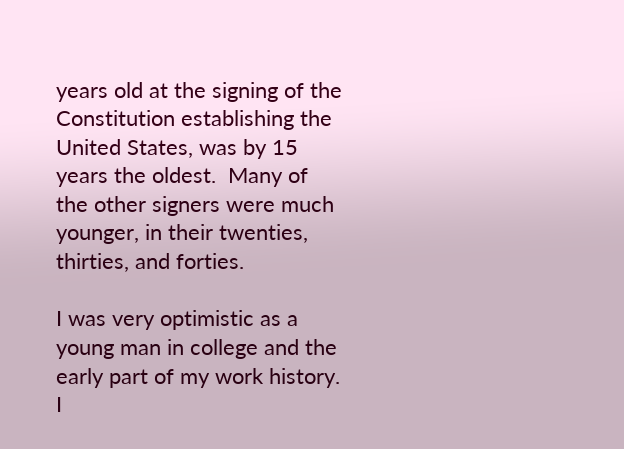years old at the signing of the Constitution establishing the United States, was by 15 years the oldest.  Many of the other signers were much younger, in their twenties, thirties, and forties.

I was very optimistic as a young man in college and the early part of my work history.  I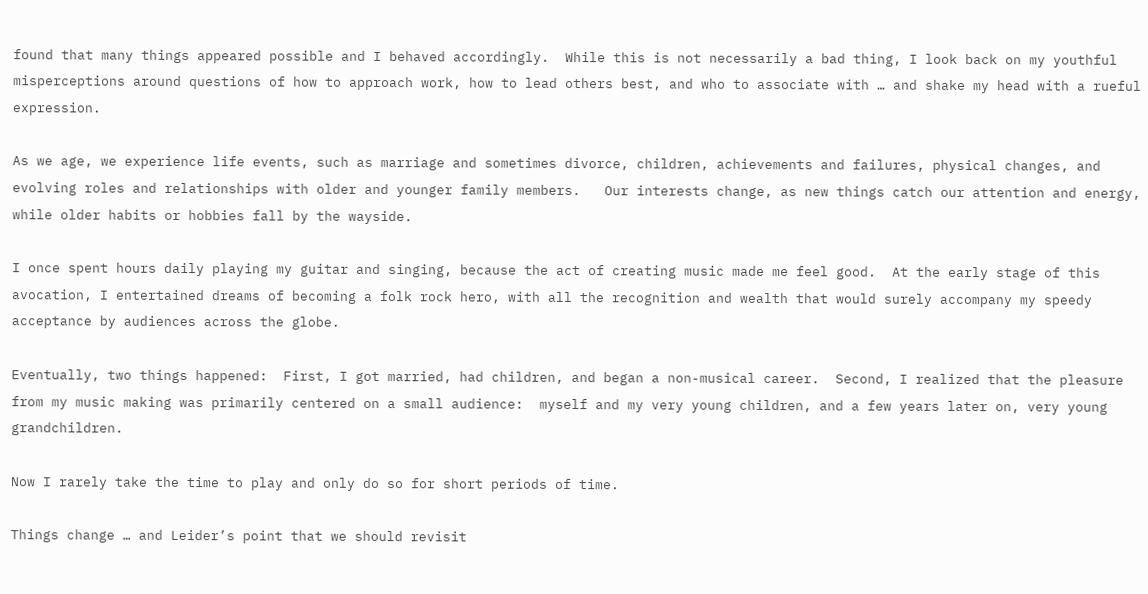found that many things appeared possible and I behaved accordingly.  While this is not necessarily a bad thing, I look back on my youthful misperceptions around questions of how to approach work, how to lead others best, and who to associate with … and shake my head with a rueful expression.

As we age, we experience life events, such as marriage and sometimes divorce, children, achievements and failures, physical changes, and evolving roles and relationships with older and younger family members.   Our interests change, as new things catch our attention and energy, while older habits or hobbies fall by the wayside.

I once spent hours daily playing my guitar and singing, because the act of creating music made me feel good.  At the early stage of this avocation, I entertained dreams of becoming a folk rock hero, with all the recognition and wealth that would surely accompany my speedy acceptance by audiences across the globe.

Eventually, two things happened:  First, I got married, had children, and began a non-musical career.  Second, I realized that the pleasure from my music making was primarily centered on a small audience:  myself and my very young children, and a few years later on, very young grandchildren.

Now I rarely take the time to play and only do so for short periods of time.

Things change … and Leider’s point that we should revisit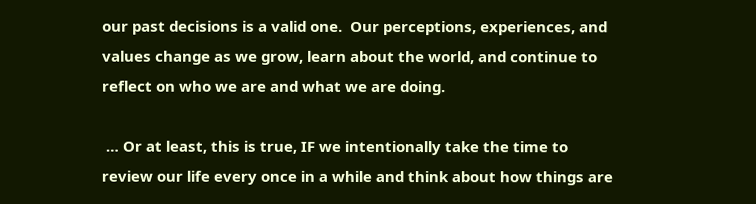our past decisions is a valid one.  Our perceptions, experiences, and values change as we grow, learn about the world, and continue to reflect on who we are and what we are doing.

 … Or at least, this is true, IF we intentionally take the time to review our life every once in a while and think about how things are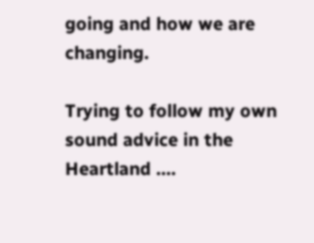going and how we are changing.

Trying to follow my own sound advice in the Heartland ….